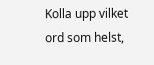Kolla upp vilket ord som helst,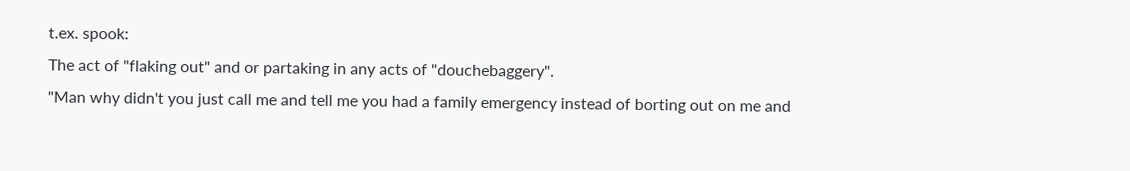t.ex. spook:
The act of "flaking out" and or partaking in any acts of "douchebaggery".
"Man why didn't you just call me and tell me you had a family emergency instead of borting out on me and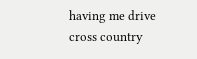having me drive cross country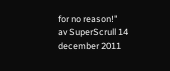for no reason!"
av SuperScrull 14 december 2011